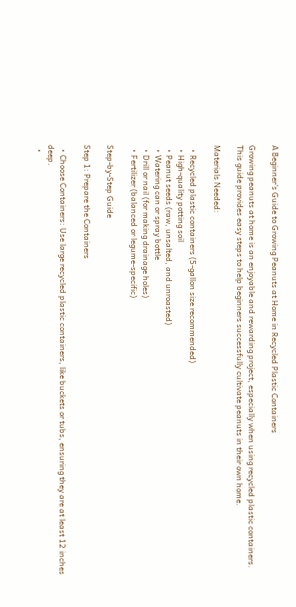A Beginner’s Guide to Growing Peanuts at Home in Recycled Plastic Containers

Growing peanuts at home is an enjoyable and rewarding project, especially when using recycled plastic containers. This guide provides easy steps to help beginners successfully cultivate peanuts in their own home.

Materials Needed:

  • Recycled plastic containers (5-gallon size recommended)
  • High-quality potting soil
  • Peanut seeds (raw, unsalted, and unroasted)
  • Watering can or spray bottle
  • Drill or nail (for making drainage holes)
  • Fertilizer (balanced or legume-specific)

Step-by-Step Guide

Step 1: Prepare the Containers

  • Choose Containers: Use large recycled plastic containers, like buckets or tubs, ensuring they are at least 12 inches deep.
  •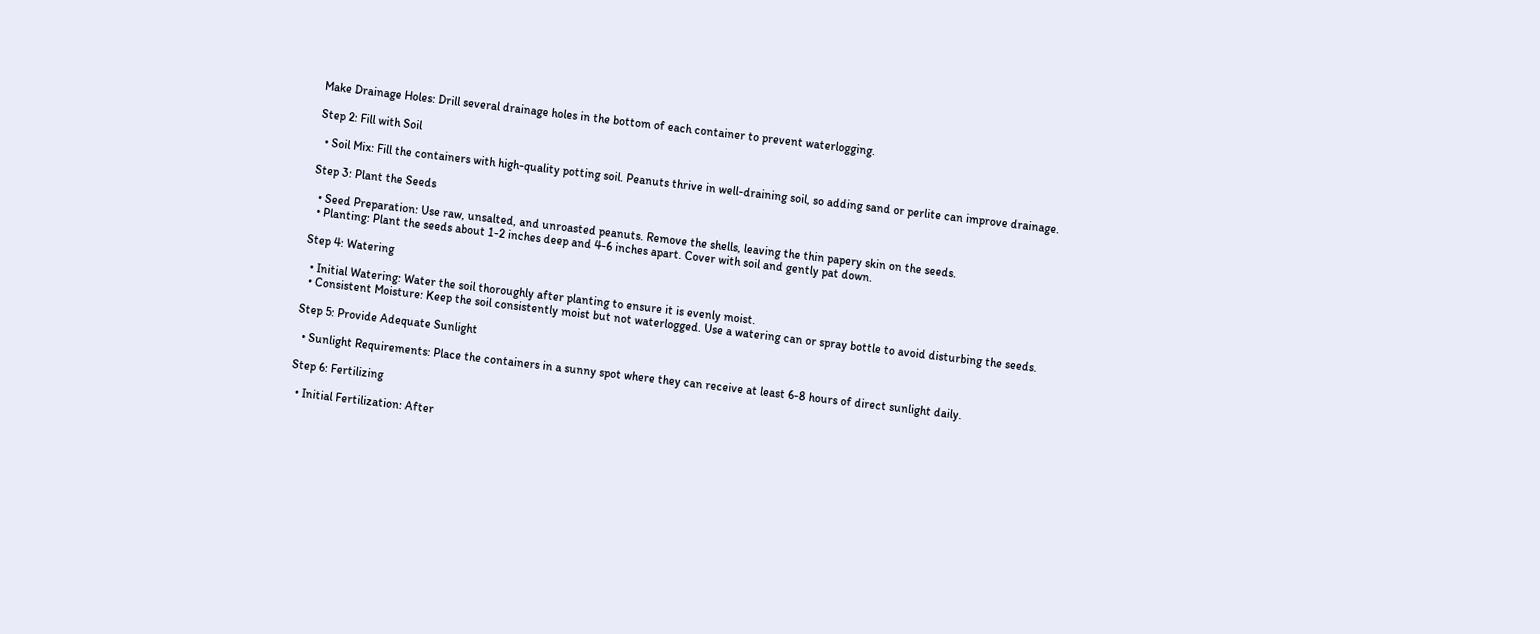Make Drainage Holes: Drill several drainage holes in the bottom of each container to prevent waterlogging.

Step 2: Fill with Soil

  • Soil Mix: Fill the containers with high-quality potting soil. Peanuts thrive in well-draining soil, so adding sand or perlite can improve drainage.

Step 3: Plant the Seeds

  • Seed Preparation: Use raw, unsalted, and unroasted peanuts. Remove the shells, leaving the thin papery skin on the seeds.
  • Planting: Plant the seeds about 1-2 inches deep and 4-6 inches apart. Cover with soil and gently pat down.

Step 4: Watering

  • Initial Watering: Water the soil thoroughly after planting to ensure it is evenly moist.
  • Consistent Moisture: Keep the soil consistently moist but not waterlogged. Use a watering can or spray bottle to avoid disturbing the seeds.

Step 5: Provide Adequate Sunlight

  • Sunlight Requirements: Place the containers in a sunny spot where they can receive at least 6-8 hours of direct sunlight daily.

Step 6: Fertilizing

  • Initial Fertilization: After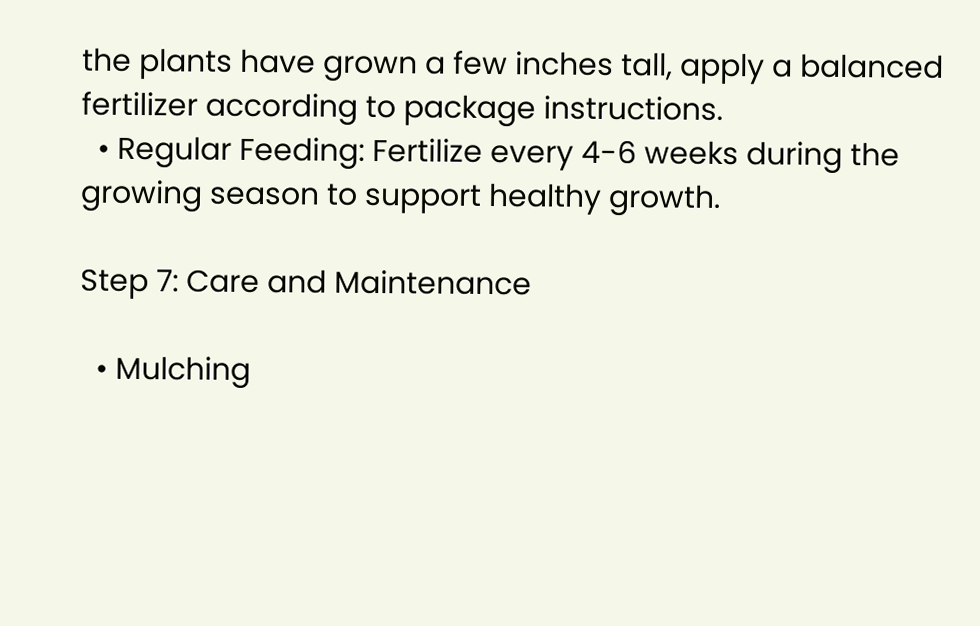the plants have grown a few inches tall, apply a balanced fertilizer according to package instructions.
  • Regular Feeding: Fertilize every 4-6 weeks during the growing season to support healthy growth.

Step 7: Care and Maintenance

  • Mulching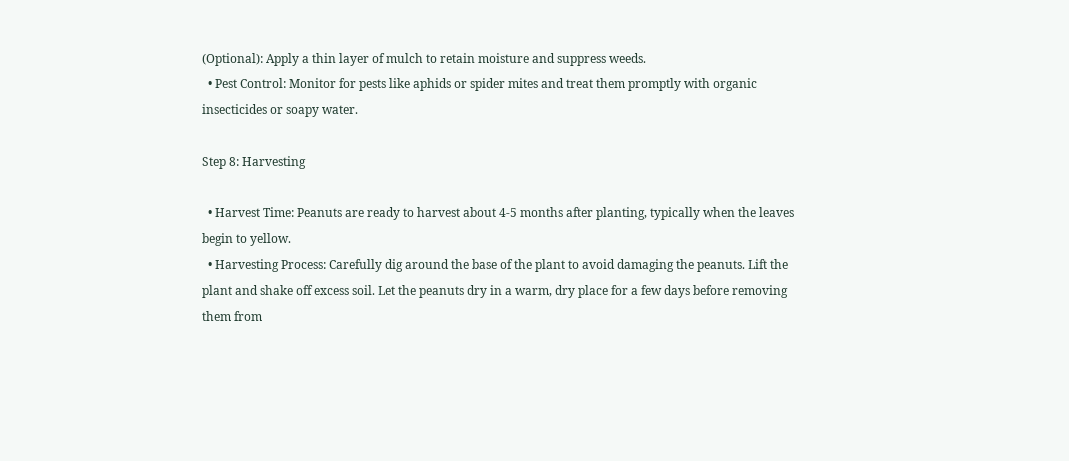(Optional): Apply a thin layer of mulch to retain moisture and suppress weeds.
  • Pest Control: Monitor for pests like aphids or spider mites and treat them promptly with organic insecticides or soapy water.

Step 8: Harvesting

  • Harvest Time: Peanuts are ready to harvest about 4-5 months after planting, typically when the leaves begin to yellow.
  • Harvesting Process: Carefully dig around the base of the plant to avoid damaging the peanuts. Lift the plant and shake off excess soil. Let the peanuts dry in a warm, dry place for a few days before removing them from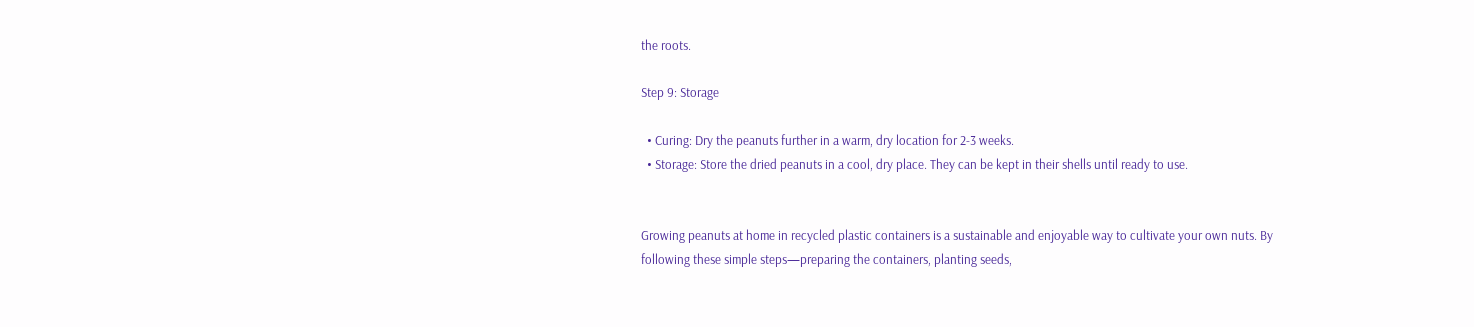the roots.

Step 9: Storage

  • Curing: Dry the peanuts further in a warm, dry location for 2-3 weeks.
  • Storage: Store the dried peanuts in a cool, dry place. They can be kept in their shells until ready to use.


Growing peanuts at home in recycled plastic containers is a sustainable and enjoyable way to cultivate your own nuts. By following these simple steps—preparing the containers, planting seeds,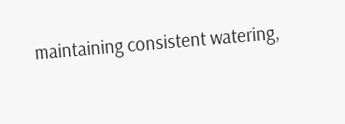maintaining consistent watering,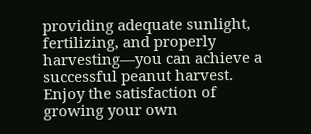providing adequate sunlight, fertilizing, and properly harvesting—you can achieve a successful peanut harvest. Enjoy the satisfaction of growing your own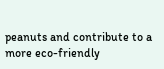peanuts and contribute to a more eco-friendly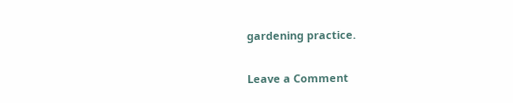gardening practice.

Leave a Comment